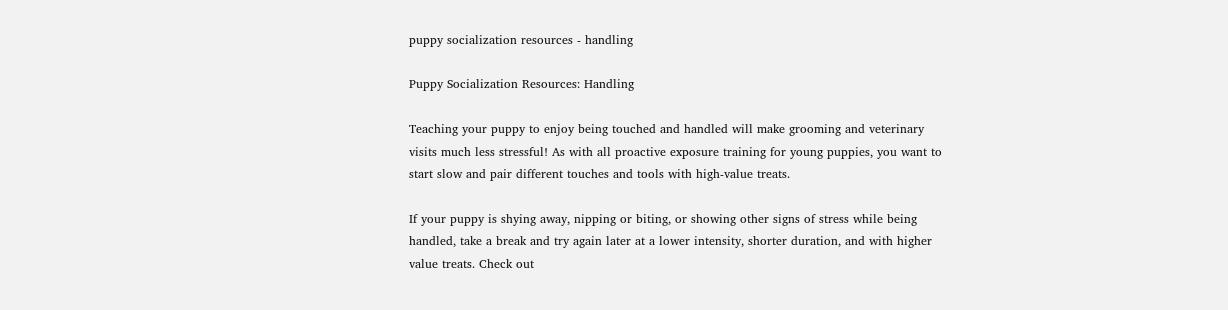puppy socialization resources - handling

Puppy Socialization Resources: Handling

Teaching your puppy to enjoy being touched and handled will make grooming and veterinary visits much less stressful! As with all proactive exposure training for young puppies, you want to start slow and pair different touches and tools with high-value treats.

If your puppy is shying away, nipping or biting, or showing other signs of stress while being handled, take a break and try again later at a lower intensity, shorter duration, and with higher value treats. Check out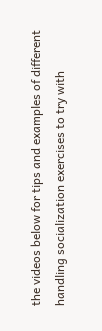the videos below for tips and examples of different handling socialization exercises to try with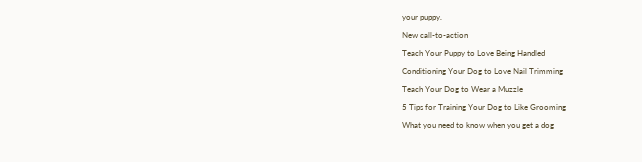your puppy.

New call-to-action

Teach Your Puppy to Love Being Handled

Conditioning Your Dog to Love Nail Trimming

Teach Your Dog to Wear a Muzzle

5 Tips for Training Your Dog to Like Grooming

What you need to know when you get a dog